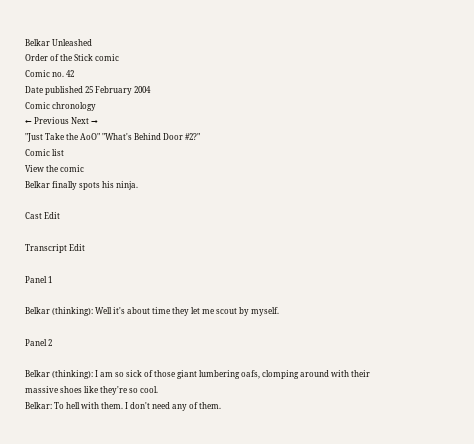Belkar Unleashed
Order of the Stick comic
Comic no. 42
Date published 25 February 2004
Comic chronology
← Previous Next →
"Just Take the AoO" "What's Behind Door #2?"
Comic list
View the comic
Belkar finally spots his ninja.

Cast Edit

Transcript Edit

Panel 1

Belkar (thinking): Well it's about time they let me scout by myself.

Panel 2

Belkar (thinking): I am so sick of those giant lumbering oafs, clomping around with their massive shoes like they're so cool.
Belkar: To hell with them. I don't need any of them.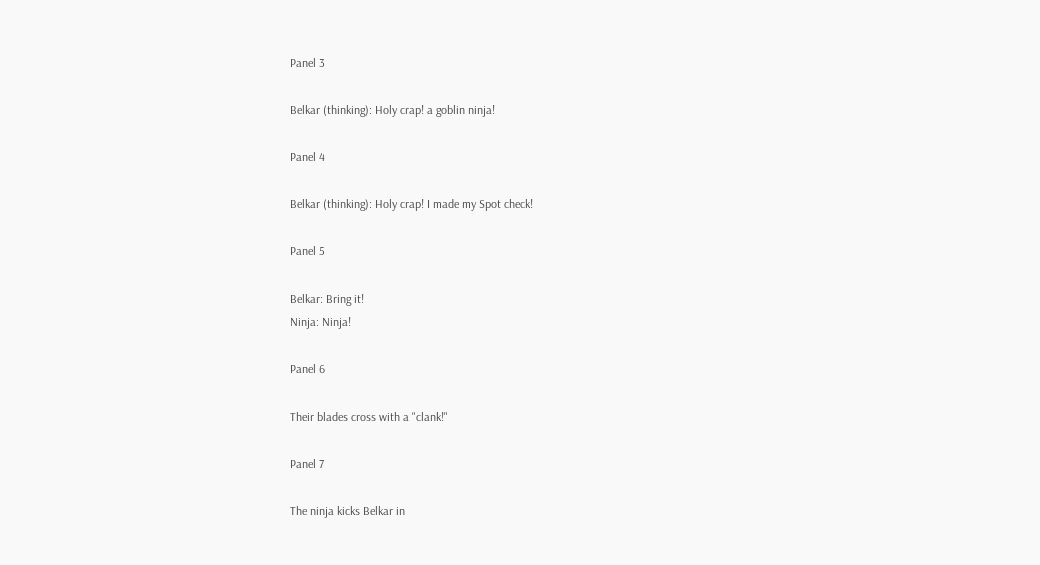Panel 3

Belkar (thinking): Holy crap! a goblin ninja!

Panel 4

Belkar (thinking): Holy crap! I made my Spot check!

Panel 5

Belkar: Bring it!
Ninja: Ninja!

Panel 6

Their blades cross with a "clank!"

Panel 7

The ninja kicks Belkar in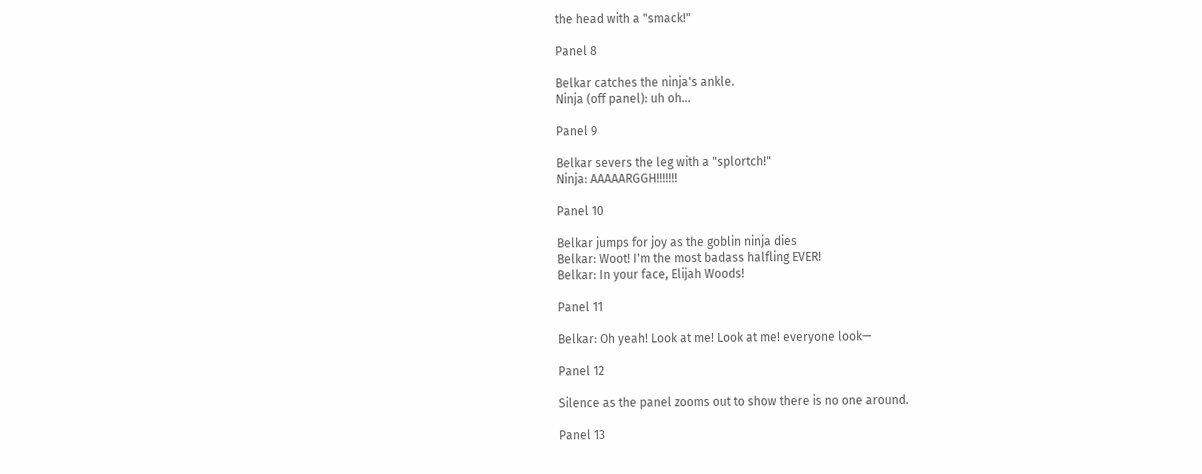the head with a "smack!"

Panel 8

Belkar catches the ninja's ankle.
Ninja (off panel): uh oh...

Panel 9

Belkar severs the leg with a "splortch!"
Ninja: AAAAARGGH!!!!!!!

Panel 10

Belkar jumps for joy as the goblin ninja dies
Belkar: Woot! I'm the most badass halfling EVER!
Belkar: In your face, Elijah Woods!

Panel 11

Belkar: Oh yeah! Look at me! Look at me! everyone look—

Panel 12

Silence as the panel zooms out to show there is no one around.

Panel 13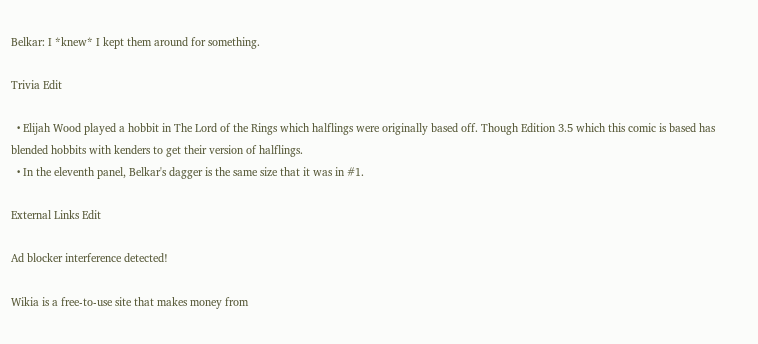Belkar: I *knew* I kept them around for something.

Trivia Edit

  • Elijah Wood played a hobbit in The Lord of the Rings which halflings were originally based off. Though Edition 3.5 which this comic is based has blended hobbits with kenders to get their version of halflings.
  • In the eleventh panel, Belkar's dagger is the same size that it was in #1.

External Links Edit

Ad blocker interference detected!

Wikia is a free-to-use site that makes money from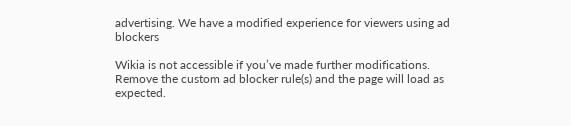advertising. We have a modified experience for viewers using ad blockers

Wikia is not accessible if you’ve made further modifications. Remove the custom ad blocker rule(s) and the page will load as expected.